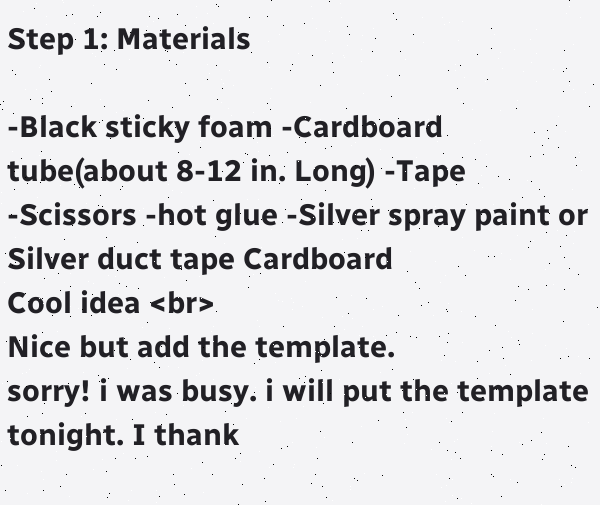Step 1: Materials

-Black sticky foam -Cardboard tube(about 8-12 in. Long) -Tape -Scissors -hot glue -Silver spray paint or Silver duct tape Cardboard
Cool idea <br>
Nice but add the template.
sorry! i was busy. i will put the template tonight. I thank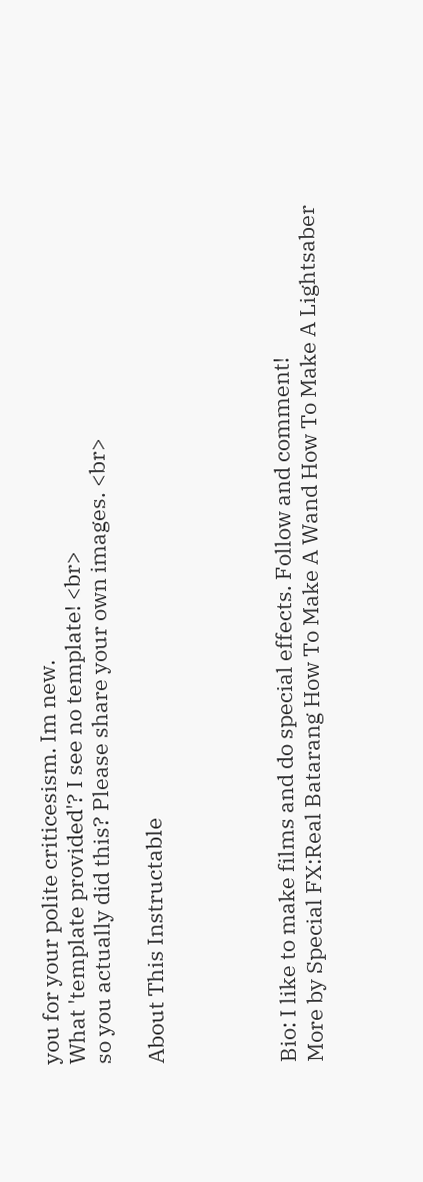you for your polite criticesism. Im new.
What 'template provided'? I see no template! <br>
so you actually did this? Please share your own images. <br>

About This Instructable




Bio: I like to make films and do special effects. Follow and comment!
More by Special FX:Real Batarang How To Make A Wand How To Make A Lightsaber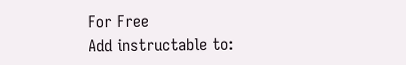For Free
Add instructable to: